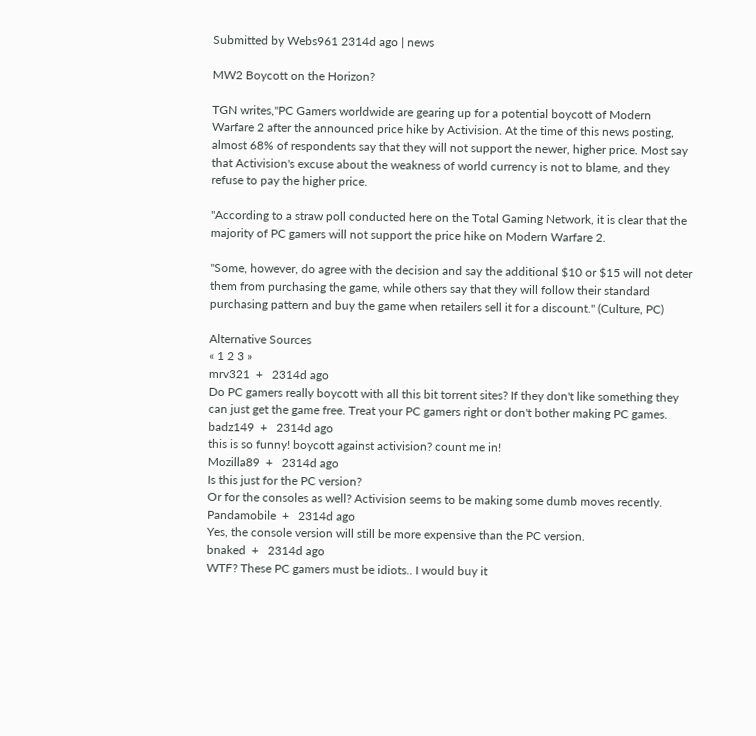Submitted by Webs961 2314d ago | news

MW2 Boycott on the Horizon?

TGN writes,"PC Gamers worldwide are gearing up for a potential boycott of Modern Warfare 2 after the announced price hike by Activision. At the time of this news posting, almost 68% of respondents say that they will not support the newer, higher price. Most say that Activision's excuse about the weakness of world currency is not to blame, and they refuse to pay the higher price.

"According to a straw poll conducted here on the Total Gaming Network, it is clear that the majority of PC gamers will not support the price hike on Modern Warfare 2.

"Some, however, do agree with the decision and say the additional $10 or $15 will not deter them from purchasing the game, while others say that they will follow their standard purchasing pattern and buy the game when retailers sell it for a discount." (Culture, PC)

Alternative Sources
« 1 2 3 »
mrv321  +   2314d ago
Do PC gamers really boycott with all this bit torrent sites? If they don't like something they can just get the game free. Treat your PC gamers right or don't bother making PC games.
badz149  +   2314d ago
this is so funny! boycott against activision? count me in!
Mozilla89  +   2314d ago
Is this just for the PC version?
Or for the consoles as well? Activision seems to be making some dumb moves recently.
Pandamobile  +   2314d ago
Yes, the console version will still be more expensive than the PC version.
bnaked  +   2314d ago
WTF? These PC gamers must be idiots.. I would buy it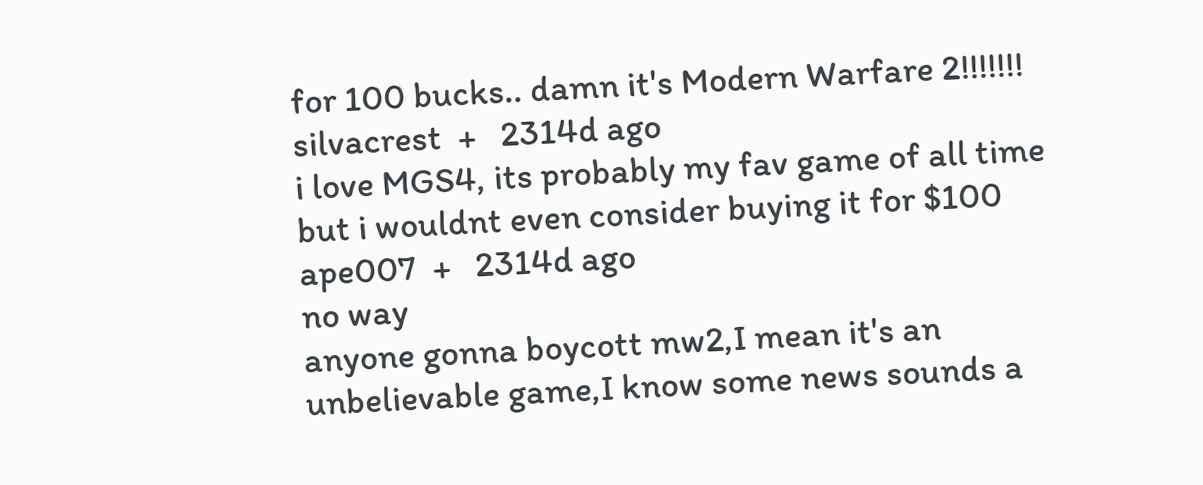for 100 bucks.. damn it's Modern Warfare 2!!!!!!!
silvacrest  +   2314d ago
i love MGS4, its probably my fav game of all time but i wouldnt even consider buying it for $100
ape007  +   2314d ago
no way
anyone gonna boycott mw2,I mean it's an unbelievable game,I know some news sounds a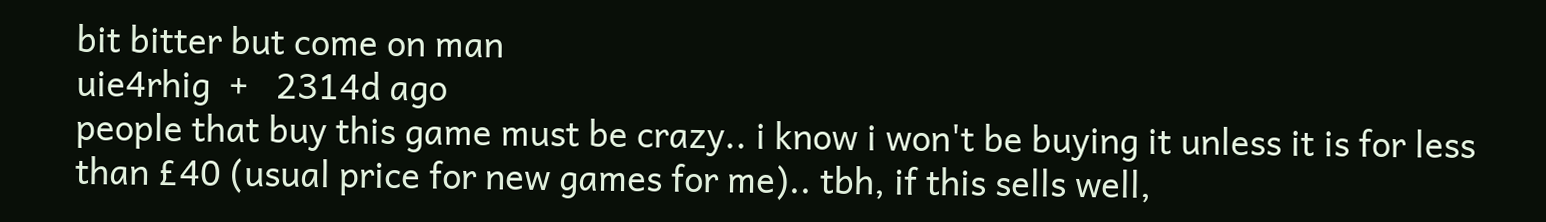bit bitter but come on man
uie4rhig  +   2314d ago
people that buy this game must be crazy.. i know i won't be buying it unless it is for less than £40 (usual price for new games for me).. tbh, if this sells well,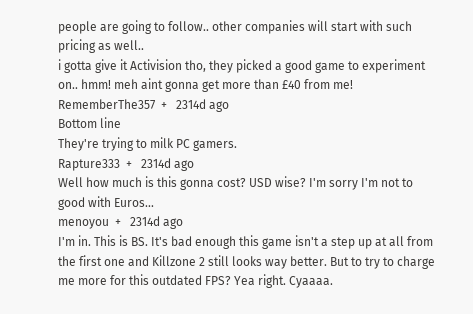people are going to follow.. other companies will start with such pricing as well..
i gotta give it Activision tho, they picked a good game to experiment on.. hmm! meh aint gonna get more than £40 from me!
RememberThe357  +   2314d ago
Bottom line
They're trying to milk PC gamers.
Rapture333  +   2314d ago
Well how much is this gonna cost? USD wise? I'm sorry I'm not to good with Euros...
menoyou  +   2314d ago
I'm in. This is BS. It's bad enough this game isn't a step up at all from the first one and Killzone 2 still looks way better. But to try to charge me more for this outdated FPS? Yea right. Cyaaaa.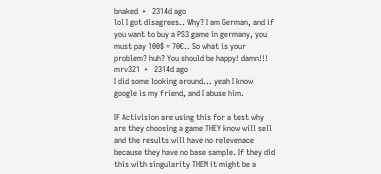bnaked  +   2314d ago
lol I got disagrees.. Why? I am German, and if you want to buy a PS3 game in germany, you must pay 100$ = 70€.. So what is your problem? huh? You should be happy! damn!!!
mrv321  +   2314d ago
I did some looking around... yeah I know google is my friend, and I abuse him.

IF Activision are using this for a test why are they choosing a game THEY know will sell and the results will have no relevenace because they have no base sample. If they did this with singularity THEN it might be a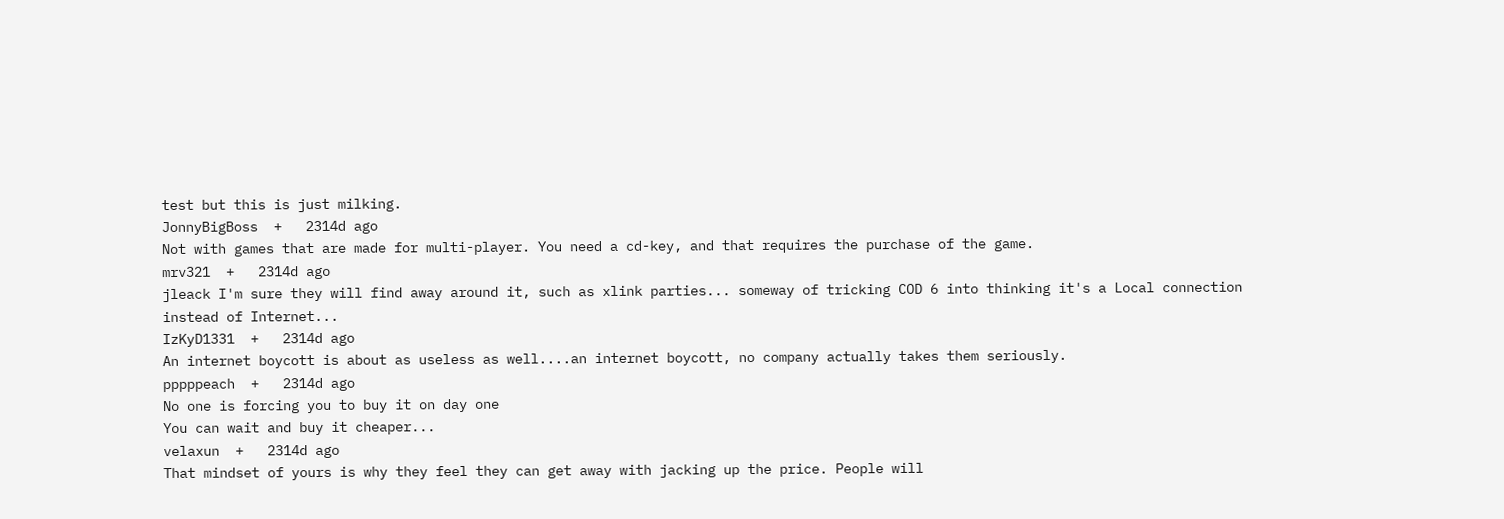test but this is just milking.
JonnyBigBoss  +   2314d ago
Not with games that are made for multi-player. You need a cd-key, and that requires the purchase of the game.
mrv321  +   2314d ago
jleack I'm sure they will find away around it, such as xlink parties... someway of tricking COD 6 into thinking it's a Local connection instead of Internet...
IzKyD1331  +   2314d ago
An internet boycott is about as useless as well....an internet boycott, no company actually takes them seriously.
pppppeach  +   2314d ago
No one is forcing you to buy it on day one
You can wait and buy it cheaper...
velaxun  +   2314d ago
That mindset of yours is why they feel they can get away with jacking up the price. People will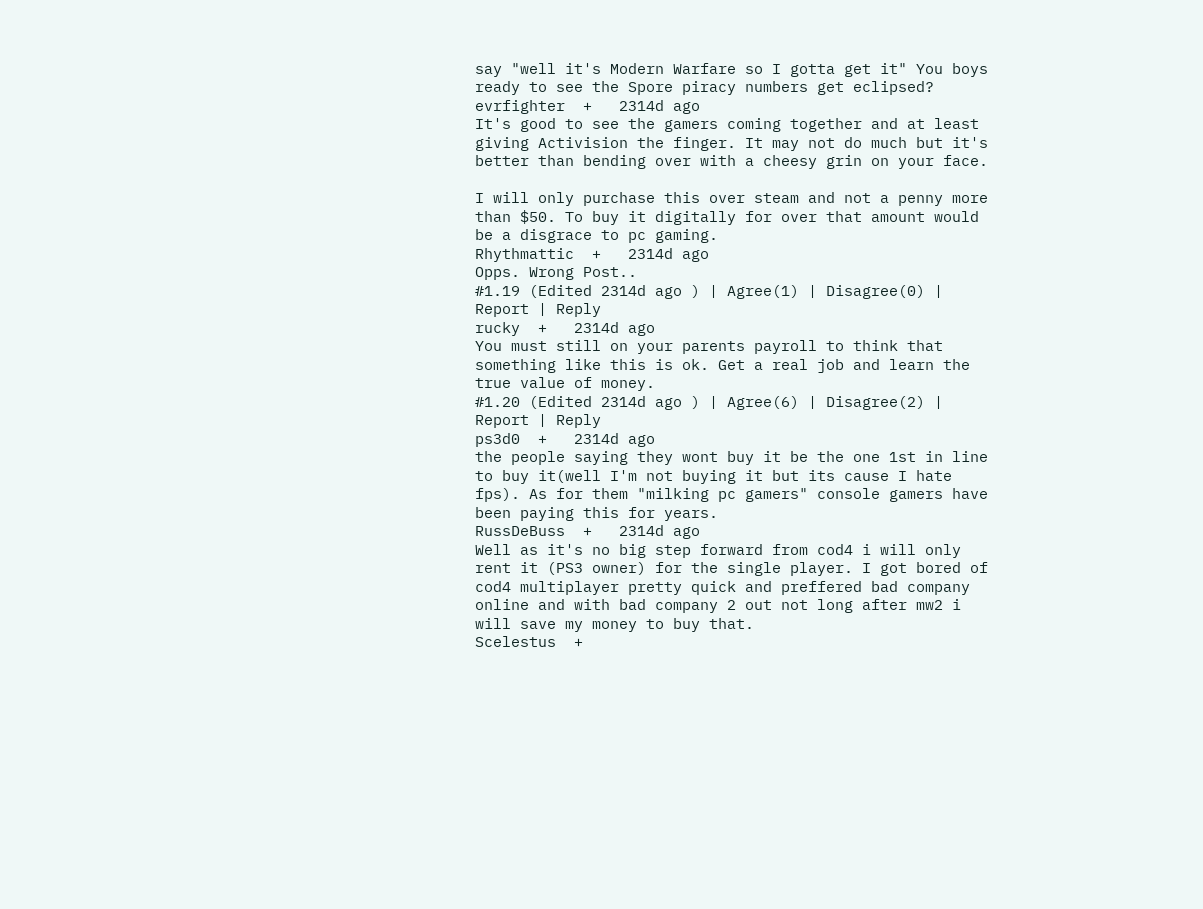say "well it's Modern Warfare so I gotta get it" You boys ready to see the Spore piracy numbers get eclipsed?
evrfighter  +   2314d ago
It's good to see the gamers coming together and at least giving Activision the finger. It may not do much but it's better than bending over with a cheesy grin on your face.

I will only purchase this over steam and not a penny more than $50. To buy it digitally for over that amount would be a disgrace to pc gaming.
Rhythmattic  +   2314d ago
Opps. Wrong Post..
#1.19 (Edited 2314d ago ) | Agree(1) | Disagree(0) | Report | Reply
rucky  +   2314d ago
You must still on your parents payroll to think that something like this is ok. Get a real job and learn the true value of money.
#1.20 (Edited 2314d ago ) | Agree(6) | Disagree(2) | Report | Reply
ps3d0  +   2314d ago
the people saying they wont buy it be the one 1st in line to buy it(well I'm not buying it but its cause I hate fps). As for them "milking pc gamers" console gamers have been paying this for years.
RussDeBuss  +   2314d ago
Well as it's no big step forward from cod4 i will only rent it (PS3 owner) for the single player. I got bored of cod4 multiplayer pretty quick and preffered bad company online and with bad company 2 out not long after mw2 i will save my money to buy that.
Scelestus  +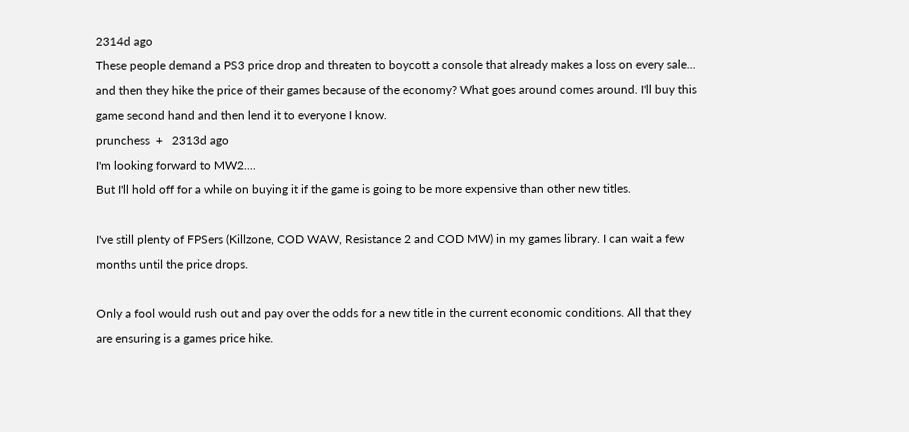2314d ago
These people demand a PS3 price drop and threaten to boycott a console that already makes a loss on every sale... and then they hike the price of their games because of the economy? What goes around comes around. I'll buy this game second hand and then lend it to everyone I know.
prunchess  +   2313d ago
I'm looking forward to MW2....
But I'll hold off for a while on buying it if the game is going to be more expensive than other new titles.

I've still plenty of FPSers (Killzone, COD WAW, Resistance 2 and COD MW) in my games library. I can wait a few months until the price drops.

Only a fool would rush out and pay over the odds for a new title in the current economic conditions. All that they are ensuring is a games price hike.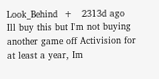Look_Behind  +   2313d ago
Ill buy this but I'm not buying another game off Activision for at least a year, Im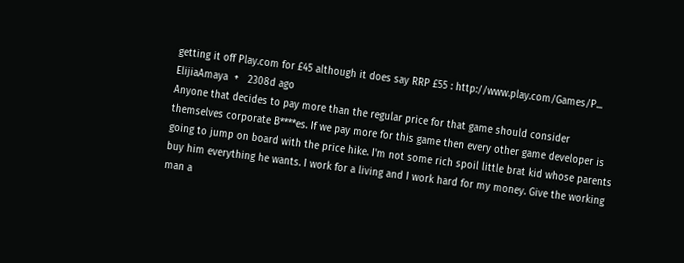getting it off Play.com for £45 although it does say RRP £55 : http://www.play.com/Games/P...
ElijiaAmaya  +   2308d ago
Anyone that decides to pay more than the regular price for that game should consider themselves corporate B****es. If we pay more for this game then every other game developer is going to jump on board with the price hike. I'm not some rich spoil little brat kid whose parents buy him everything he wants. I work for a living and I work hard for my money. Give the working man a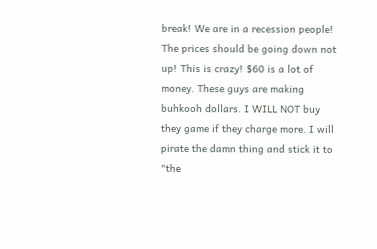break! We are in a recession people! The prices should be going down not up! This is crazy! $60 is a lot of money. These guys are making buhkooh dollars. I WILL NOT buy they game if they charge more. I will pirate the damn thing and stick it to "the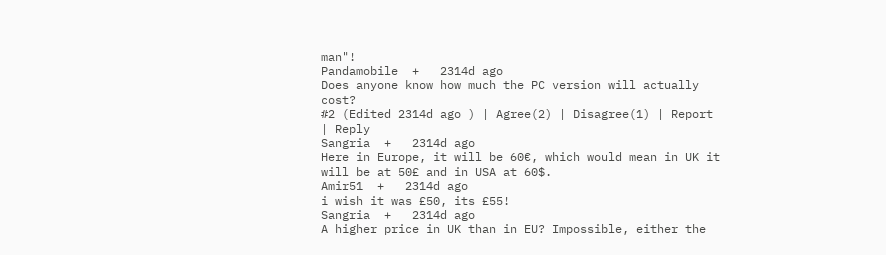man"!
Pandamobile  +   2314d ago
Does anyone know how much the PC version will actually cost?
#2 (Edited 2314d ago ) | Agree(2) | Disagree(1) | Report | Reply
Sangria  +   2314d ago
Here in Europe, it will be 60€, which would mean in UK it will be at 50£ and in USA at 60$.
Amir51  +   2314d ago
i wish it was £50, its £55!
Sangria  +   2314d ago
A higher price in UK than in EU? Impossible, either the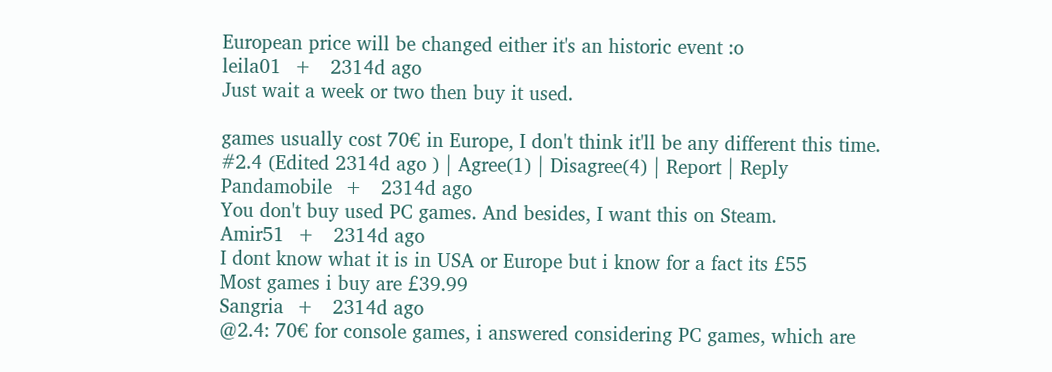European price will be changed either it's an historic event :o
leila01  +   2314d ago
Just wait a week or two then buy it used.

games usually cost 70€ in Europe, I don't think it'll be any different this time.
#2.4 (Edited 2314d ago ) | Agree(1) | Disagree(4) | Report | Reply
Pandamobile  +   2314d ago
You don't buy used PC games. And besides, I want this on Steam.
Amir51  +   2314d ago
I dont know what it is in USA or Europe but i know for a fact its £55
Most games i buy are £39.99
Sangria  +   2314d ago
@2.4: 70€ for console games, i answered considering PC games, which are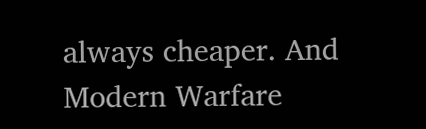always cheaper. And Modern Warfare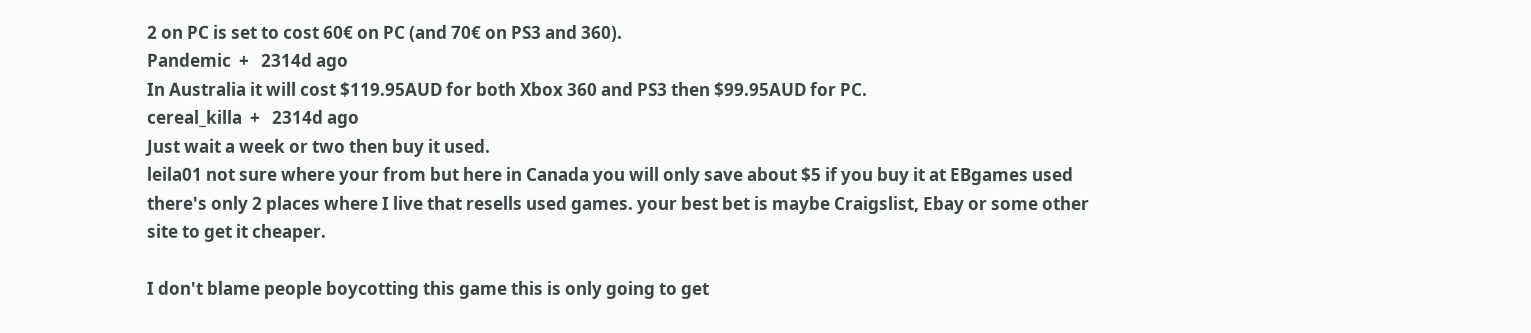2 on PC is set to cost 60€ on PC (and 70€ on PS3 and 360).
Pandemic  +   2314d ago
In Australia it will cost $119.95AUD for both Xbox 360 and PS3 then $99.95AUD for PC.
cereal_killa  +   2314d ago
Just wait a week or two then buy it used.
leila01 not sure where your from but here in Canada you will only save about $5 if you buy it at EBgames used there's only 2 places where I live that resells used games. your best bet is maybe Craigslist, Ebay or some other site to get it cheaper.

I don't blame people boycotting this game this is only going to get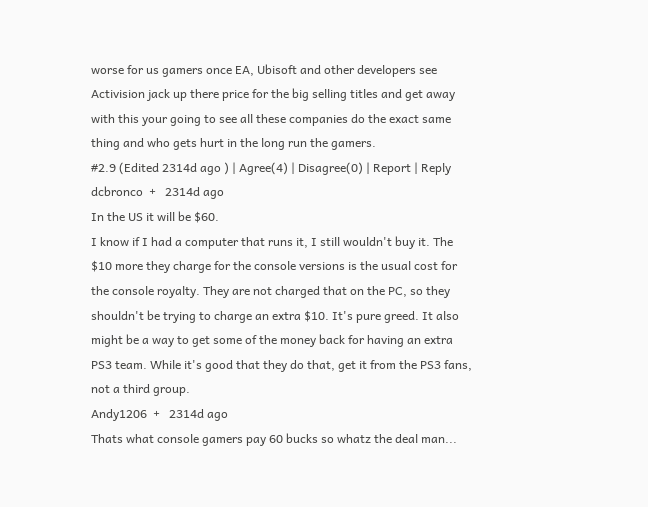worse for us gamers once EA, Ubisoft and other developers see Activision jack up there price for the big selling titles and get away with this your going to see all these companies do the exact same thing and who gets hurt in the long run the gamers.
#2.9 (Edited 2314d ago ) | Agree(4) | Disagree(0) | Report | Reply
dcbronco  +   2314d ago
In the US it will be $60.
I know if I had a computer that runs it, I still wouldn't buy it. The $10 more they charge for the console versions is the usual cost for the console royalty. They are not charged that on the PC, so they shouldn't be trying to charge an extra $10. It's pure greed. It also might be a way to get some of the money back for having an extra PS3 team. While it's good that they do that, get it from the PS3 fans, not a third group.
Andy1206  +   2314d ago
Thats what console gamers pay 60 bucks so whatz the deal man...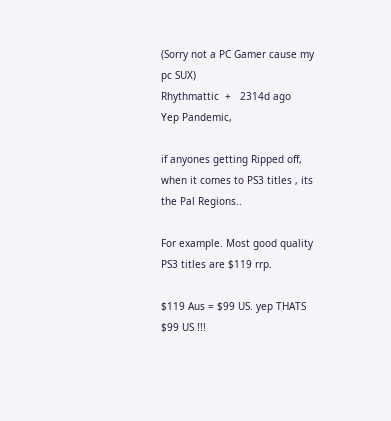(Sorry not a PC Gamer cause my pc SUX)
Rhythmattic  +   2314d ago
Yep Pandemic,

if anyones getting Ripped off, when it comes to PS3 titles , its the Pal Regions..

For example. Most good quality PS3 titles are $119 rrp.

$119 Aus = $99 US. yep THATS $99 US !!!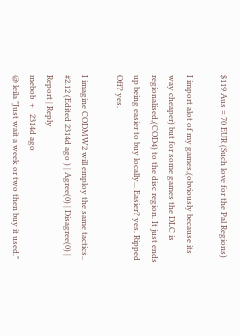$119 Aus = 70 EUR (Such love for the Pal Regions)

I import alot of my games,(obviously because its way cheaper) but for some games the DLC is regionalised,(COD4) to the disc region. It just ends up being easier to buy locally... Easier? yes. Ripped Off? yes.

I imagine CODMW2 will employ the same tactics..
#2.12 (Edited 2314d ago ) | Agree(0) | Disagree(0) | Report | Reply
mebob  +   2314d ago
@ leila "Just wait a week or two then buy it used."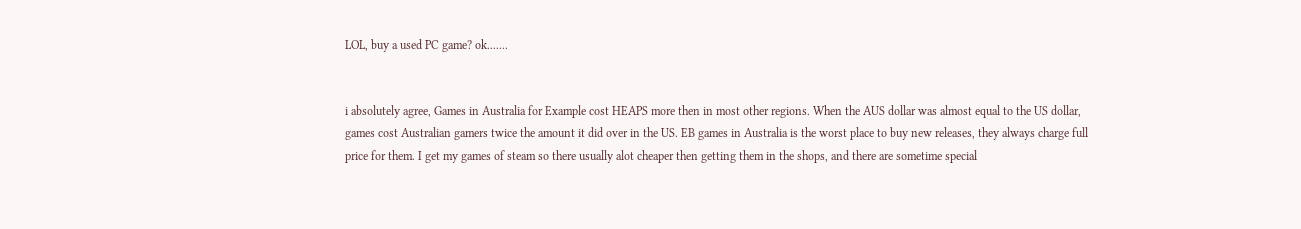LOL, buy a used PC game? ok.......


i absolutely agree, Games in Australia for Example cost HEAPS more then in most other regions. When the AUS dollar was almost equal to the US dollar, games cost Australian gamers twice the amount it did over in the US. EB games in Australia is the worst place to buy new releases, they always charge full price for them. I get my games of steam so there usually alot cheaper then getting them in the shops, and there are sometime special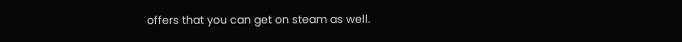offers that you can get on steam as well.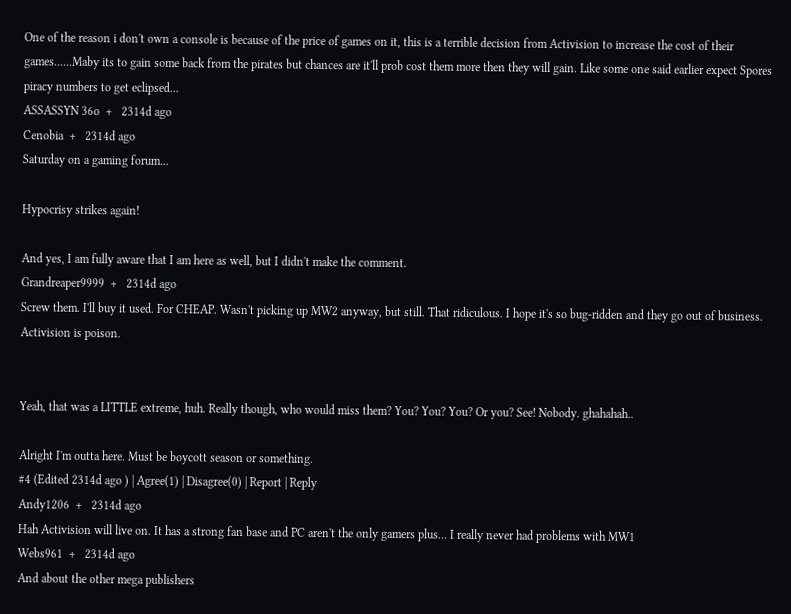One of the reason i don't own a console is because of the price of games on it, this is a terrible decision from Activision to increase the cost of their games......Maby its to gain some back from the pirates but chances are it'll prob cost them more then they will gain. Like some one said earlier expect Spores piracy numbers to get eclipsed...
ASSASSYN 36o  +   2314d ago
Cenobia  +   2314d ago
Saturday on a gaming forum...

Hypocrisy strikes again!

And yes, I am fully aware that I am here as well, but I didn't make the comment.
Grandreaper9999  +   2314d ago
Screw them. I'll buy it used. For CHEAP. Wasn't picking up MW2 anyway, but still. That ridiculous. I hope it's so bug-ridden and they go out of business. Activision is poison.


Yeah, that was a LITTLE extreme, huh. Really though, who would miss them? You? You? You? Or you? See! Nobody. ghahahah..

Alright I'm outta here. Must be boycott season or something.
#4 (Edited 2314d ago ) | Agree(1) | Disagree(0) | Report | Reply
Andy1206  +   2314d ago
Hah Activision will live on. It has a strong fan base and PC aren't the only gamers plus... I really never had problems with MW1
Webs961  +   2314d ago
And about the other mega publishers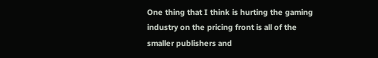One thing that I think is hurting the gaming industry on the pricing front is all of the smaller publishers and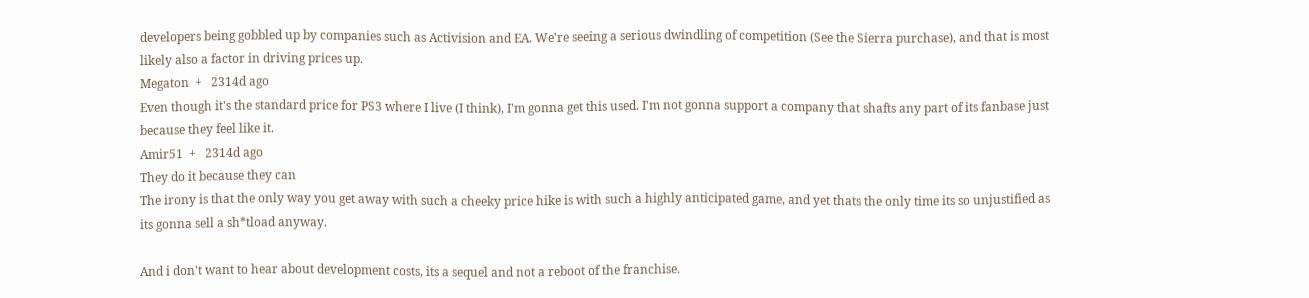developers being gobbled up by companies such as Activision and EA. We're seeing a serious dwindling of competition (See the Sierra purchase), and that is most likely also a factor in driving prices up.
Megaton  +   2314d ago
Even though it's the standard price for PS3 where I live (I think), I'm gonna get this used. I'm not gonna support a company that shafts any part of its fanbase just because they feel like it.
Amir51  +   2314d ago
They do it because they can
The irony is that the only way you get away with such a cheeky price hike is with such a highly anticipated game, and yet thats the only time its so unjustified as its gonna sell a sh*tload anyway.

And i don't want to hear about development costs, its a sequel and not a reboot of the franchise.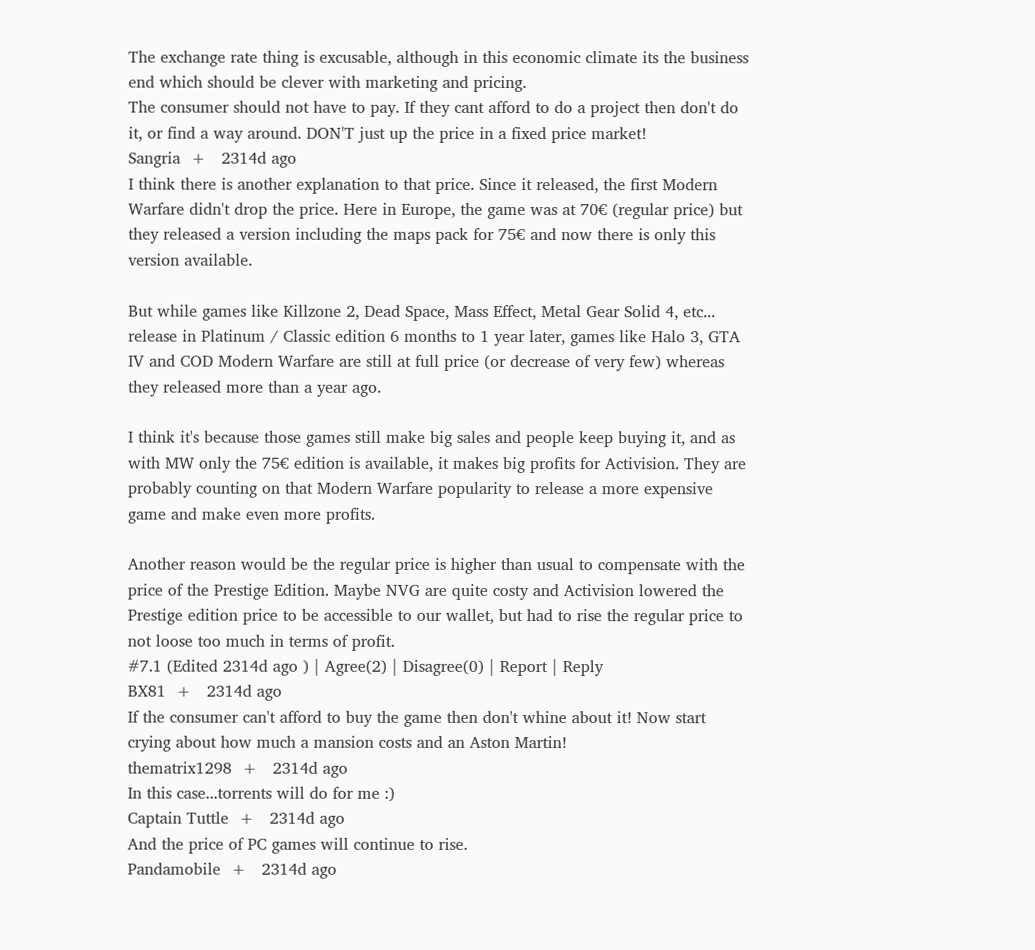The exchange rate thing is excusable, although in this economic climate its the business end which should be clever with marketing and pricing.
The consumer should not have to pay. If they cant afford to do a project then don't do it, or find a way around. DON'T just up the price in a fixed price market!
Sangria  +   2314d ago
I think there is another explanation to that price. Since it released, the first Modern Warfare didn't drop the price. Here in Europe, the game was at 70€ (regular price) but they released a version including the maps pack for 75€ and now there is only this version available.

But while games like Killzone 2, Dead Space, Mass Effect, Metal Gear Solid 4, etc... release in Platinum / Classic edition 6 months to 1 year later, games like Halo 3, GTA IV and COD Modern Warfare are still at full price (or decrease of very few) whereas they released more than a year ago.

I think it's because those games still make big sales and people keep buying it, and as with MW only the 75€ edition is available, it makes big profits for Activision. They are probably counting on that Modern Warfare popularity to release a more expensive game and make even more profits.

Another reason would be the regular price is higher than usual to compensate with the price of the Prestige Edition. Maybe NVG are quite costy and Activision lowered the Prestige edition price to be accessible to our wallet, but had to rise the regular price to not loose too much in terms of profit.
#7.1 (Edited 2314d ago ) | Agree(2) | Disagree(0) | Report | Reply
BX81  +   2314d ago
If the consumer can't afford to buy the game then don't whine about it! Now start crying about how much a mansion costs and an Aston Martin!
thematrix1298  +   2314d ago
In this case...torrents will do for me :)
Captain Tuttle  +   2314d ago
And the price of PC games will continue to rise.
Pandamobile  +   2314d ago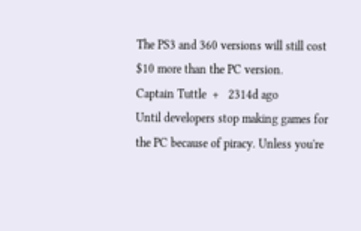The PS3 and 360 versions will still cost $10 more than the PC version.
Captain Tuttle  +   2314d ago
Until developers stop making games for the PC because of piracy. Unless you're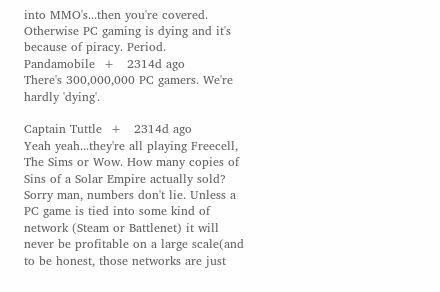into MMO's...then you're covered. Otherwise PC gaming is dying and it's because of piracy. Period.
Pandamobile  +   2314d ago
There's 300,000,000 PC gamers. We're hardly 'dying'.

Captain Tuttle  +   2314d ago
Yeah yeah...they're all playing Freecell, The Sims or Wow. How many copies of Sins of a Solar Empire actually sold? Sorry man, numbers don't lie. Unless a PC game is tied into some kind of network (Steam or Battlenet) it will never be profitable on a large scale(and to be honest, those networks are just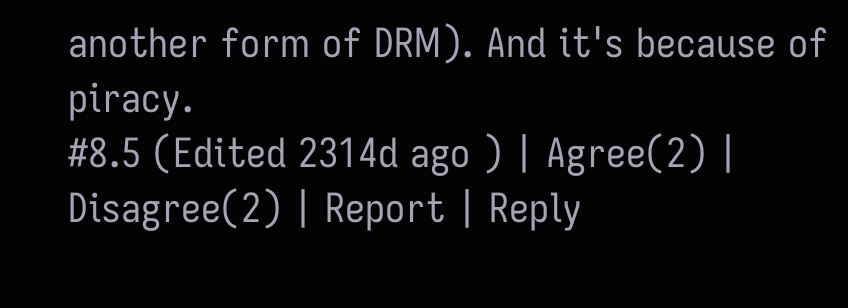another form of DRM). And it's because of piracy.
#8.5 (Edited 2314d ago ) | Agree(2) | Disagree(2) | Report | Reply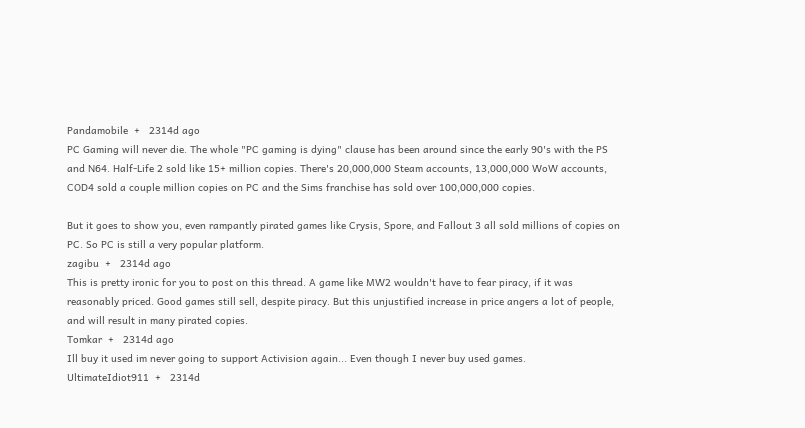Pandamobile  +   2314d ago
PC Gaming will never die. The whole "PC gaming is dying" clause has been around since the early 90's with the PS and N64. Half-Life 2 sold like 15+ million copies. There's 20,000,000 Steam accounts, 13,000,000 WoW accounts, COD4 sold a couple million copies on PC and the Sims franchise has sold over 100,000,000 copies.

But it goes to show you, even rampantly pirated games like Crysis, Spore, and Fallout 3 all sold millions of copies on PC. So PC is still a very popular platform.
zagibu  +   2314d ago
This is pretty ironic for you to post on this thread. A game like MW2 wouldn't have to fear piracy, if it was reasonably priced. Good games still sell, despite piracy. But this unjustified increase in price angers a lot of people, and will result in many pirated copies.
Tomkar  +   2314d ago
Ill buy it used im never going to support Activision again... Even though I never buy used games.
UltimateIdiot911  +   2314d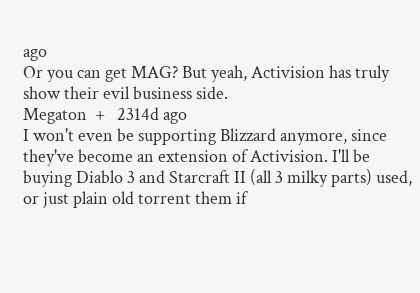ago
Or you can get MAG? But yeah, Activision has truly show their evil business side.
Megaton  +   2314d ago
I won't even be supporting Blizzard anymore, since they've become an extension of Activision. I'll be buying Diablo 3 and Starcraft II (all 3 milky parts) used, or just plain old torrent them if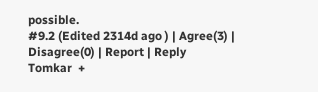possible.
#9.2 (Edited 2314d ago ) | Agree(3) | Disagree(0) | Report | Reply
Tomkar  +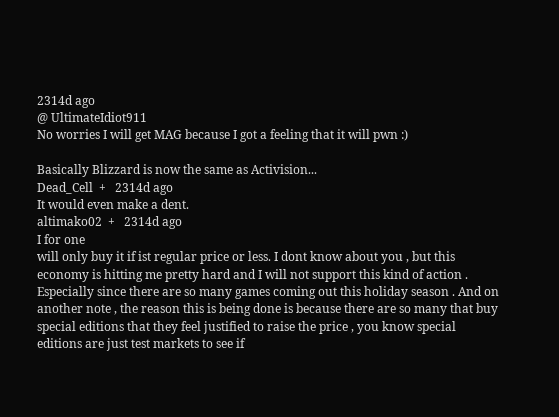2314d ago
@ UltimateIdiot911
No worries I will get MAG because I got a feeling that it will pwn :)

Basically Blizzard is now the same as Activision...
Dead_Cell  +   2314d ago
It would even make a dent.
altimako02  +   2314d ago
I for one
will only buy it if ist regular price or less. I dont know about you , but this economy is hitting me pretty hard and I will not support this kind of action . Especially since there are so many games coming out this holiday season . And on another note , the reason this is being done is because there are so many that buy special editions that they feel justified to raise the price , you know special editions are just test markets to see if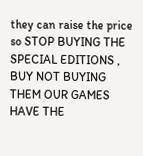they can raise the price so STOP BUYING THE SPECIAL EDITIONS , BUY NOT BUYING THEM OUR GAMES HAVE THE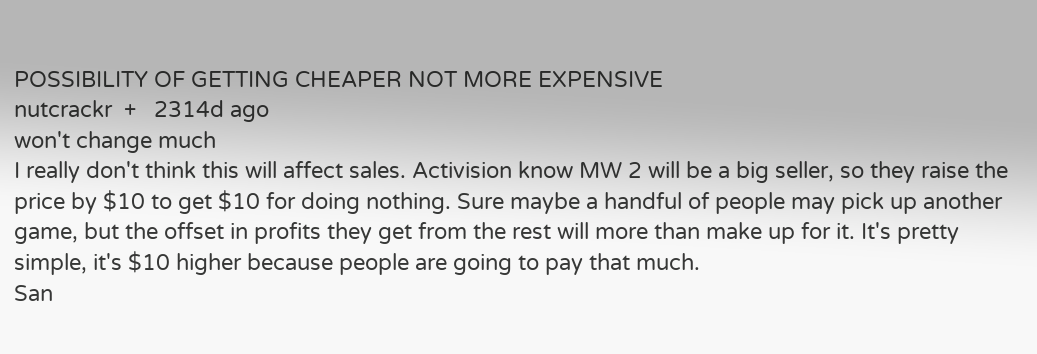POSSIBILITY OF GETTING CHEAPER NOT MORE EXPENSIVE
nutcrackr  +   2314d ago
won't change much
I really don't think this will affect sales. Activision know MW 2 will be a big seller, so they raise the price by $10 to get $10 for doing nothing. Sure maybe a handful of people may pick up another game, but the offset in profits they get from the rest will more than make up for it. It's pretty simple, it's $10 higher because people are going to pay that much.
San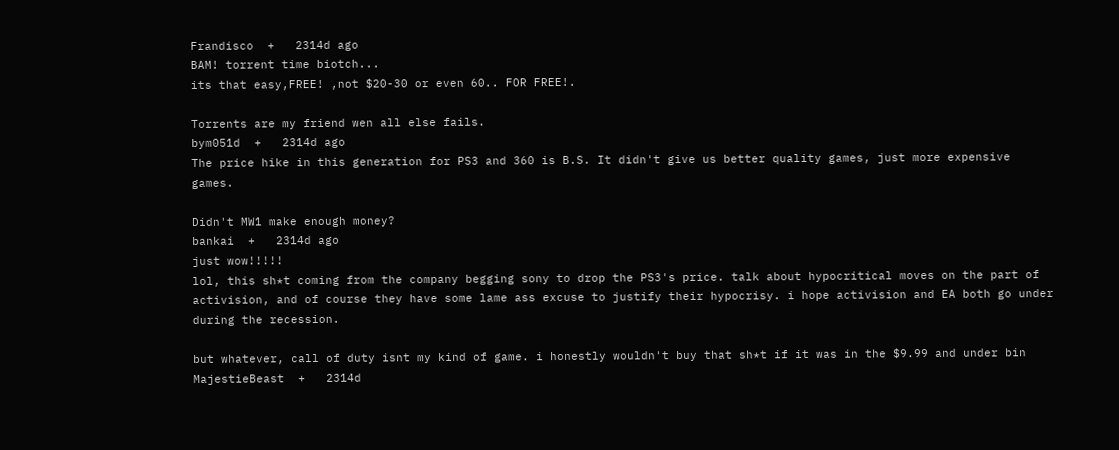Frandisco  +   2314d ago
BAM! torrent time biotch...
its that easy,FREE! ,not $20-30 or even 60.. FOR FREE!.

Torrents are my friend wen all else fails.
bym051d  +   2314d ago
The price hike in this generation for PS3 and 360 is B.S. It didn't give us better quality games, just more expensive games.

Didn't MW1 make enough money?
bankai  +   2314d ago
just wow!!!!!
lol, this sh*t coming from the company begging sony to drop the PS3's price. talk about hypocritical moves on the part of activision, and of course they have some lame ass excuse to justify their hypocrisy. i hope activision and EA both go under during the recession.

but whatever, call of duty isnt my kind of game. i honestly wouldn't buy that sh*t if it was in the $9.99 and under bin
MajestieBeast  +   2314d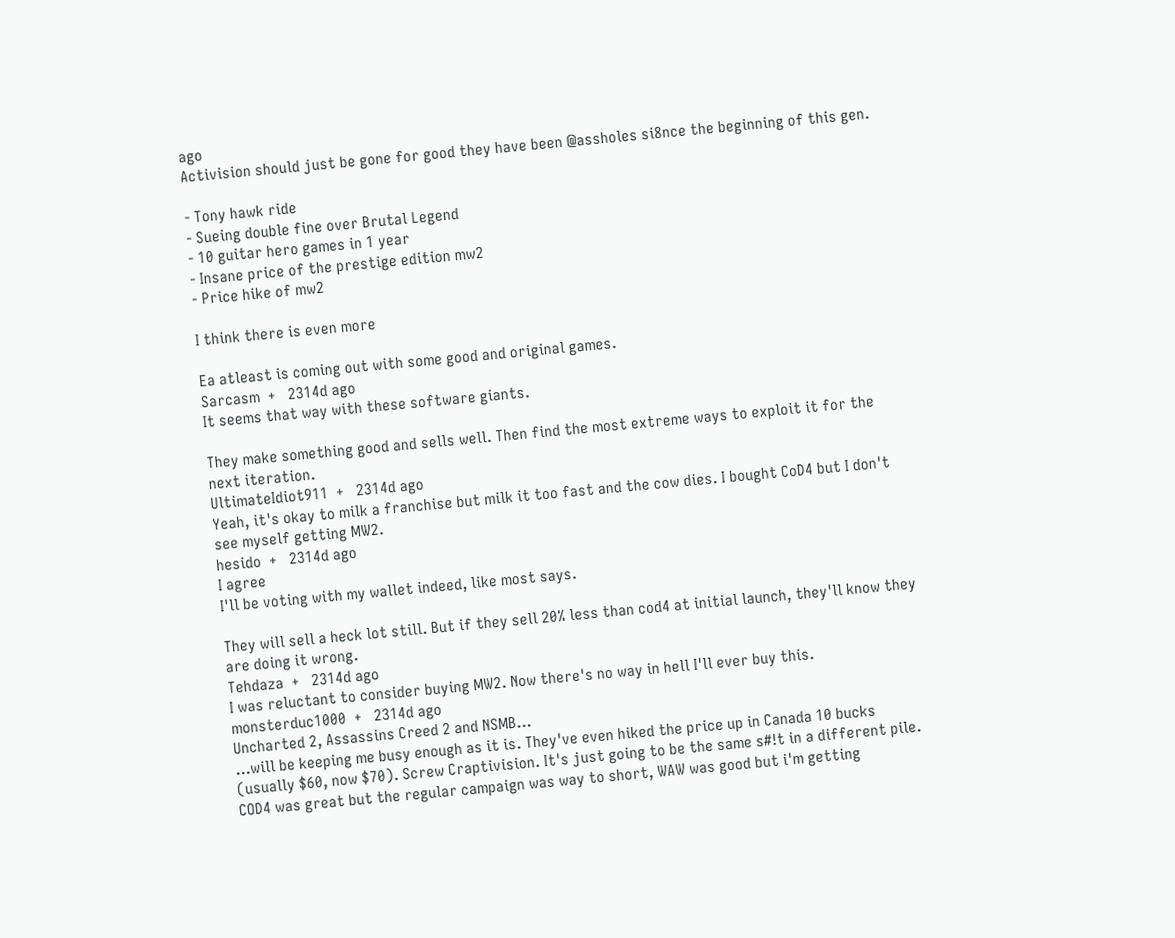ago
Activision should just be gone for good they have been @assholes si8nce the beginning of this gen.

- Tony hawk ride
- Sueing double fine over Brutal Legend
- 10 guitar hero games in 1 year
- Insane price of the prestige edition mw2
- Price hike of mw2

I think there is even more

Ea atleast is coming out with some good and original games.
Sarcasm  +   2314d ago
It seems that way with these software giants.

They make something good and sells well. Then find the most extreme ways to exploit it for the next iteration.
UltimateIdiot911  +   2314d ago
Yeah, it's okay to milk a franchise but milk it too fast and the cow dies. I bought CoD4 but I don't see myself getting MW2.
hesido  +   2314d ago
I agree
I'll be voting with my wallet indeed, like most says.

They will sell a heck lot still. But if they sell 20% less than cod4 at initial launch, they'll know they are doing it wrong.
Tehdaza  +   2314d ago
I was reluctant to consider buying MW2. Now there's no way in hell I'll ever buy this.
monsterduc1000  +   2314d ago
Uncharted 2, Assassins Creed 2 and NSMB...
...will be keeping me busy enough as it is. They've even hiked the price up in Canada 10 bucks (usually $60, now $70). Screw Craptivision. It's just going to be the same s#!t in a different pile. COD4 was great but the regular campaign was way to short, WAW was good but i'm getting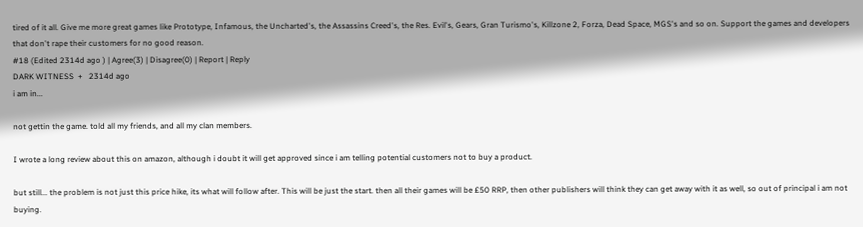tired of it all. Give me more great games like Prototype, Infamous, the Uncharted's, the Assassins Creed's, the Res. Evil's, Gears, Gran Turismo's, Killzone 2, Forza, Dead Space, MGS's and so on. Support the games and developers that don't rape their customers for no good reason.
#18 (Edited 2314d ago ) | Agree(3) | Disagree(0) | Report | Reply
DARK WITNESS  +   2314d ago
i am in...

not gettin the game. told all my friends, and all my clan members.

I wrote a long review about this on amazon, although i doubt it will get approved since i am telling potential customers not to buy a product.

but still... the problem is not just this price hike, its what will follow after. This will be just the start. then all their games will be £50 RRP, then other publishers will think they can get away with it as well, so out of principal i am not buying.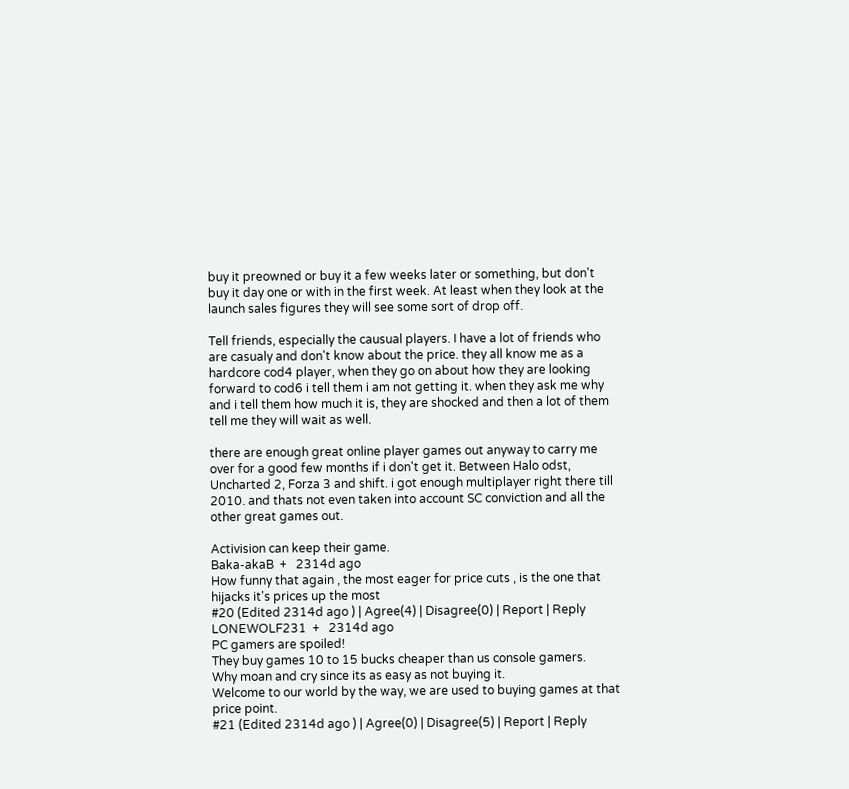buy it preowned or buy it a few weeks later or something, but don't buy it day one or with in the first week. At least when they look at the launch sales figures they will see some sort of drop off.

Tell friends, especially the causual players. I have a lot of friends who are casualy and don't know about the price. they all know me as a hardcore cod4 player, when they go on about how they are looking forward to cod6 i tell them i am not getting it. when they ask me why and i tell them how much it is, they are shocked and then a lot of them tell me they will wait as well.

there are enough great online player games out anyway to carry me over for a good few months if i don't get it. Between Halo odst, Uncharted 2, Forza 3 and shift. i got enough multiplayer right there till 2010. and thats not even taken into account SC conviction and all the other great games out.

Activision can keep their game.
Baka-akaB  +   2314d ago
How funny that again , the most eager for price cuts , is the one that hijacks it's prices up the most
#20 (Edited 2314d ago ) | Agree(4) | Disagree(0) | Report | Reply
LONEWOLF231  +   2314d ago
PC gamers are spoiled!
They buy games 10 to 15 bucks cheaper than us console gamers.
Why moan and cry since its as easy as not buying it.
Welcome to our world by the way, we are used to buying games at that price point.
#21 (Edited 2314d ago ) | Agree(0) | Disagree(5) | Report | Reply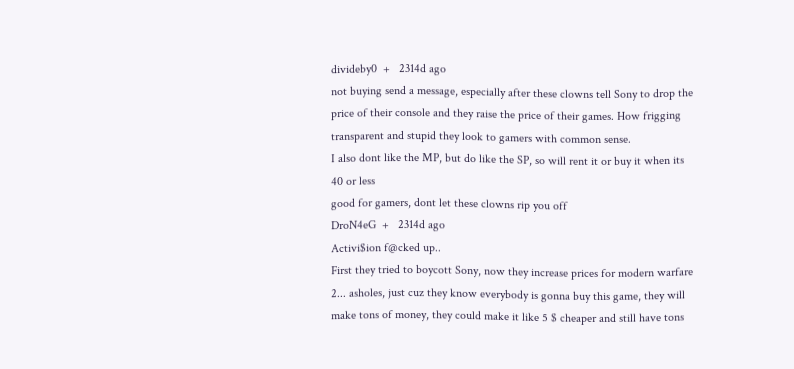divideby0  +   2314d ago
not buying send a message, especially after these clowns tell Sony to drop the price of their console and they raise the price of their games. How frigging transparent and stupid they look to gamers with common sense.
I also dont like the MP, but do like the SP, so will rent it or buy it when its 40 or less
good for gamers, dont let these clowns rip you off
DroN4eG  +   2314d ago
Activi$ion f@cked up..
First they tried to boycott Sony, now they increase prices for modern warfare 2... asholes, just cuz they know everybody is gonna buy this game, they will make tons of money, they could make it like 5 $ cheaper and still have tons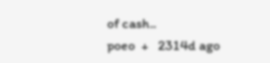of cash..
poeo  +   2314d ago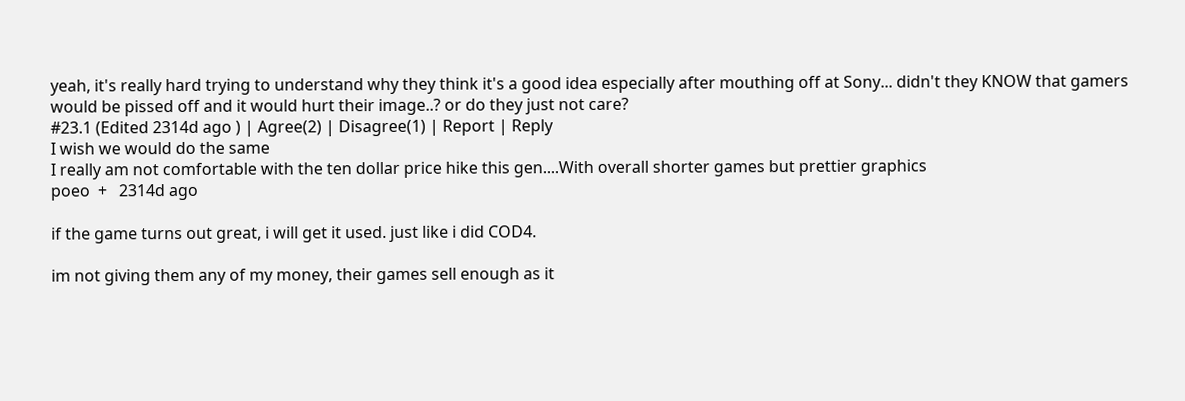yeah, it's really hard trying to understand why they think it's a good idea especially after mouthing off at Sony... didn't they KNOW that gamers would be pissed off and it would hurt their image..? or do they just not care?
#23.1 (Edited 2314d ago ) | Agree(2) | Disagree(1) | Report | Reply
I wish we would do the same
I really am not comfortable with the ten dollar price hike this gen....With overall shorter games but prettier graphics
poeo  +   2314d ago

if the game turns out great, i will get it used. just like i did COD4.

im not giving them any of my money, their games sell enough as it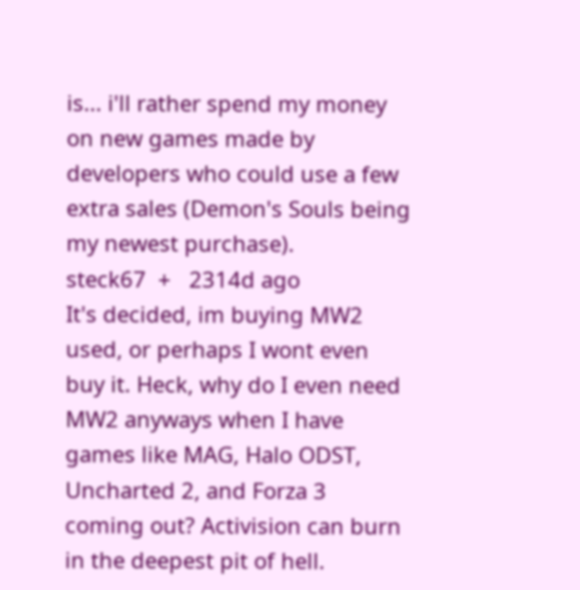is... i'll rather spend my money on new games made by developers who could use a few extra sales (Demon's Souls being my newest purchase).
steck67  +   2314d ago
It's decided, im buying MW2 used, or perhaps I wont even buy it. Heck, why do I even need MW2 anyways when I have games like MAG, Halo ODST, Uncharted 2, and Forza 3 coming out? Activision can burn in the deepest pit of hell.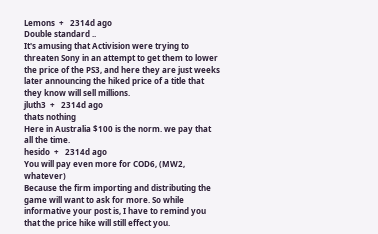Lemons  +   2314d ago
Double standard ..
It's amusing that Activision were trying to threaten Sony in an attempt to get them to lower the price of the PS3, and here they are just weeks later announcing the hiked price of a title that they know will sell millions.
jluth3  +   2314d ago
thats nothing
Here in Australia $100 is the norm. we pay that all the time.
hesido  +   2314d ago
You will pay even more for COD6, (MW2, whatever)
Because the firm importing and distributing the game will want to ask for more. So while informative your post is, I have to remind you that the price hike will still effect you.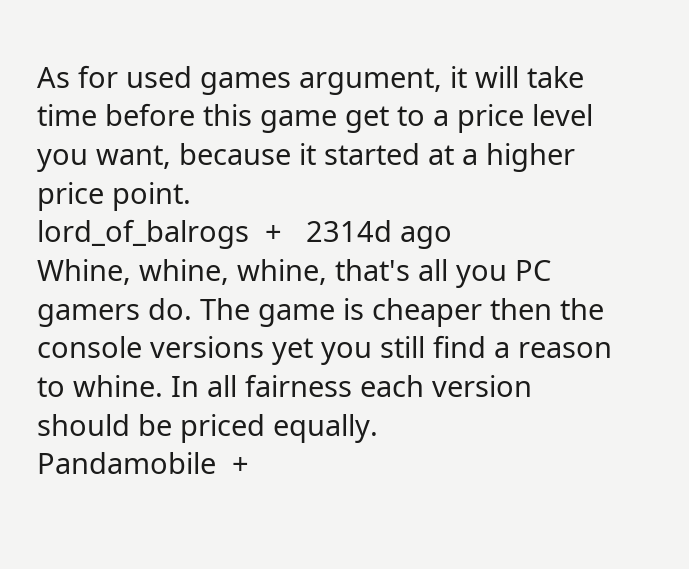As for used games argument, it will take time before this game get to a price level you want, because it started at a higher price point.
lord_of_balrogs  +   2314d ago
Whine, whine, whine, that's all you PC gamers do. The game is cheaper then the console versions yet you still find a reason to whine. In all fairness each version should be priced equally.
Pandamobile  +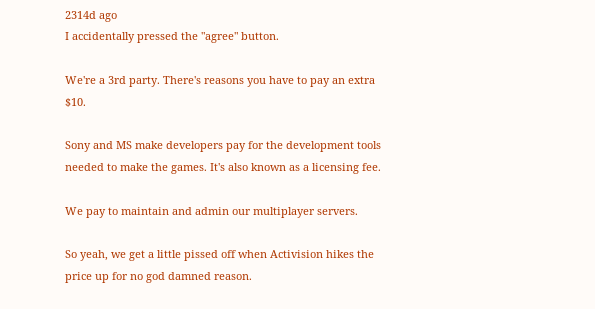2314d ago
I accidentally pressed the "agree" button.

We're a 3rd party. There's reasons you have to pay an extra $10.

Sony and MS make developers pay for the development tools needed to make the games. It's also known as a licensing fee.

We pay to maintain and admin our multiplayer servers.

So yeah, we get a little pissed off when Activision hikes the price up for no god damned reason.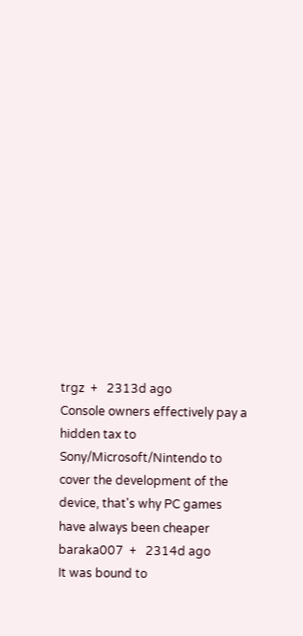trgz  +   2313d ago
Console owners effectively pay a hidden tax to Sony/Microsoft/Nintendo to cover the development of the device, that's why PC games have always been cheaper
baraka007  +   2314d ago
It was bound to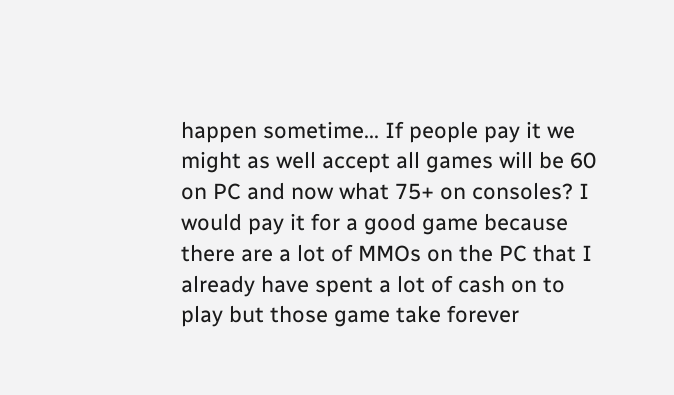happen sometime... If people pay it we might as well accept all games will be 60 on PC and now what 75+ on consoles? I would pay it for a good game because there are a lot of MMOs on the PC that I already have spent a lot of cash on to play but those game take forever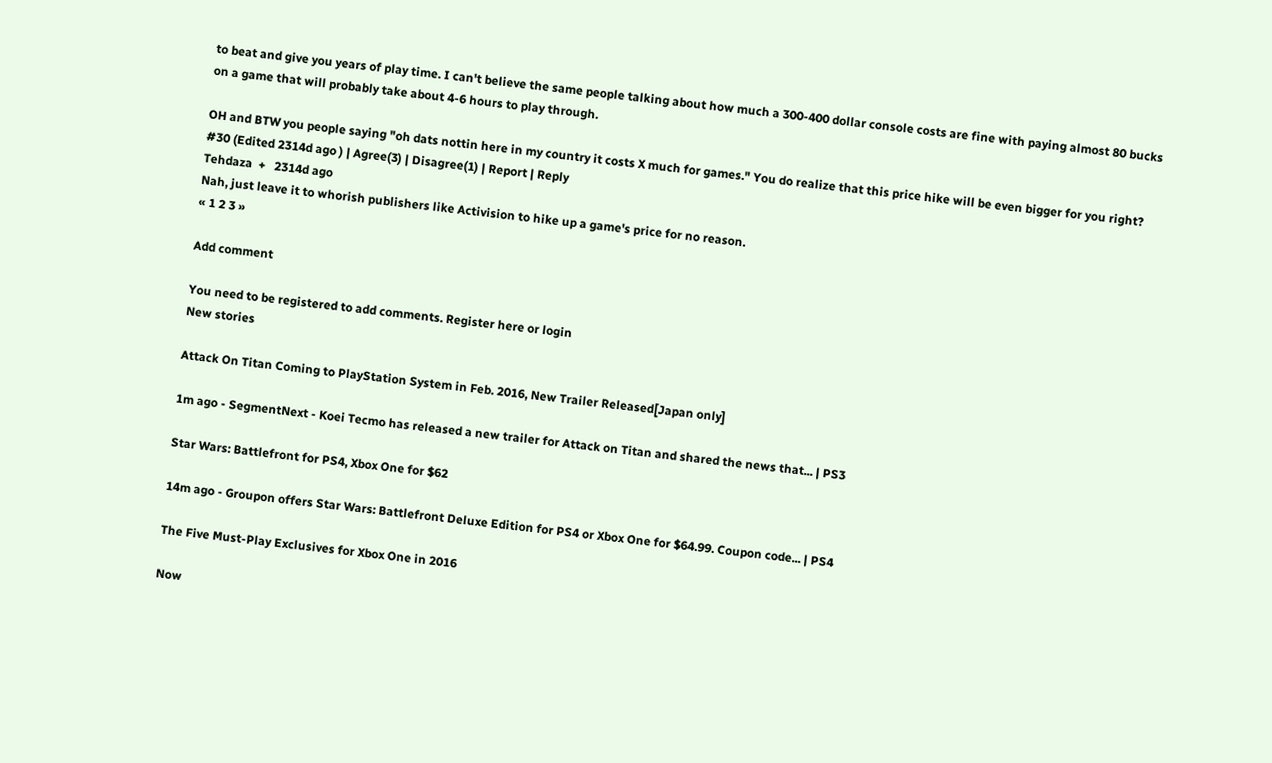to beat and give you years of play time. I can't believe the same people talking about how much a 300-400 dollar console costs are fine with paying almost 80 bucks on a game that will probably take about 4-6 hours to play through.

OH and BTW you people saying "oh dats nottin here in my country it costs X much for games." You do realize that this price hike will be even bigger for you right?
#30 (Edited 2314d ago ) | Agree(3) | Disagree(1) | Report | Reply
Tehdaza  +   2314d ago
Nah, just leave it to whorish publishers like Activision to hike up a game's price for no reason.
« 1 2 3 »

Add comment

You need to be registered to add comments. Register here or login
New stories

Attack On Titan Coming to PlayStation System in Feb. 2016, New Trailer Released[Japan only]

1m ago - SegmentNext - Koei Tecmo has released a new trailer for Attack on Titan and shared the news that... | PS3

Star Wars: Battlefront for PS4, Xbox One for $62

14m ago - Groupon offers Star Wars: Battlefront Deluxe Edition for PS4 or Xbox One for $64.99. Coupon code... | PS4

The Five Must-Play Exclusives for Xbox One in 2016

Now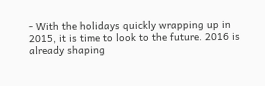- With the holidays quickly wrapping up in 2015, it is time to look to the future. 2016 is already shaping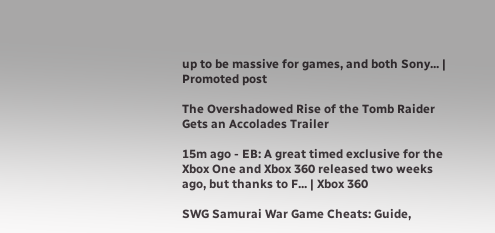up to be massive for games, and both Sony... | Promoted post

The Overshadowed Rise of the Tomb Raider Gets an Accolades Trailer

15m ago - EB: A great timed exclusive for the Xbox One and Xbox 360 released two weeks ago, but thanks to F... | Xbox 360

SWG Samurai War Game Cheats: Guide,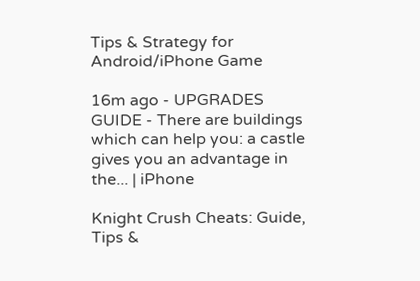Tips & Strategy for Android/iPhone Game

16m ago - UPGRADES GUIDE - There are buildings which can help you: a castle gives you an advantage in the... | iPhone

Knight Crush Cheats: Guide, Tips &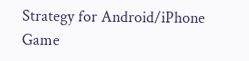Strategy for Android/iPhone Game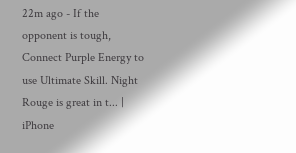22m ago - If the opponent is tough, Connect Purple Energy to use Ultimate Skill. Night Rouge is great in t... | iPhone